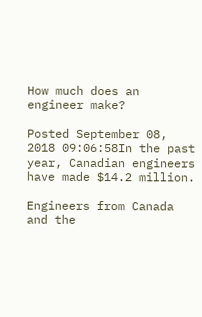How much does an engineer make?

Posted September 08, 2018 09:06:58In the past year, Canadian engineers have made $14.2 million.

Engineers from Canada and the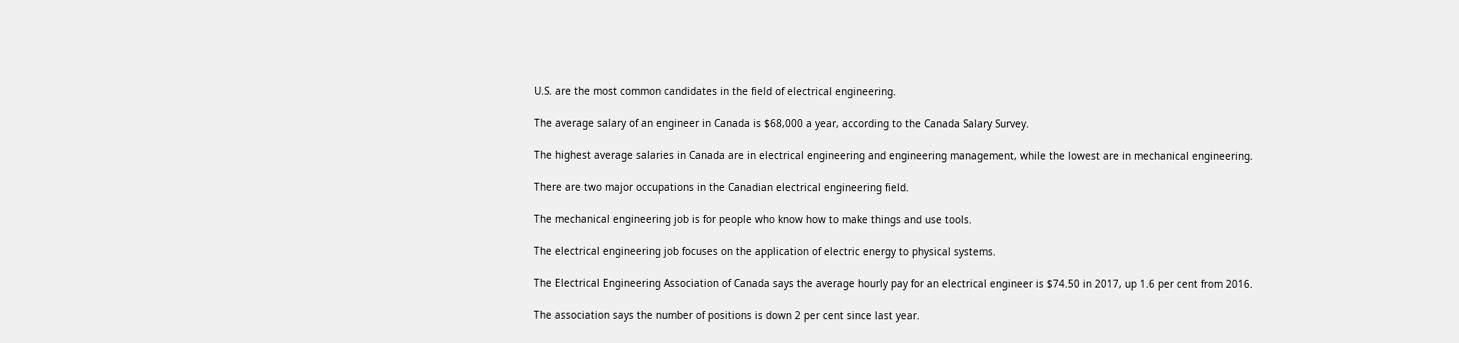U.S. are the most common candidates in the field of electrical engineering.

The average salary of an engineer in Canada is $68,000 a year, according to the Canada Salary Survey.

The highest average salaries in Canada are in electrical engineering and engineering management, while the lowest are in mechanical engineering.

There are two major occupations in the Canadian electrical engineering field.

The mechanical engineering job is for people who know how to make things and use tools.

The electrical engineering job focuses on the application of electric energy to physical systems.

The Electrical Engineering Association of Canada says the average hourly pay for an electrical engineer is $74.50 in 2017, up 1.6 per cent from 2016.

The association says the number of positions is down 2 per cent since last year.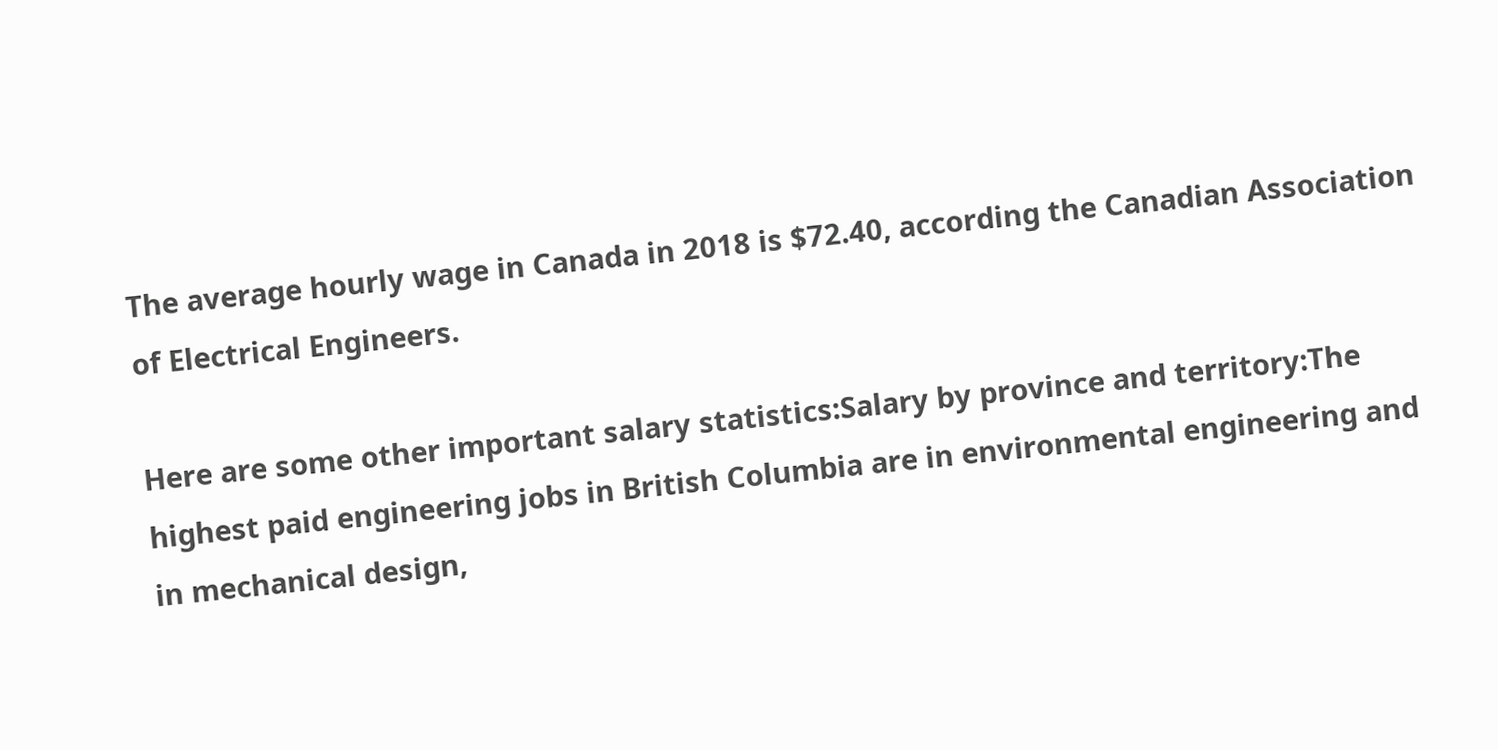The average hourly wage in Canada in 2018 is $72.40, according the Canadian Association of Electrical Engineers.

Here are some other important salary statistics:Salary by province and territory:The highest paid engineering jobs in British Columbia are in environmental engineering and in mechanical design,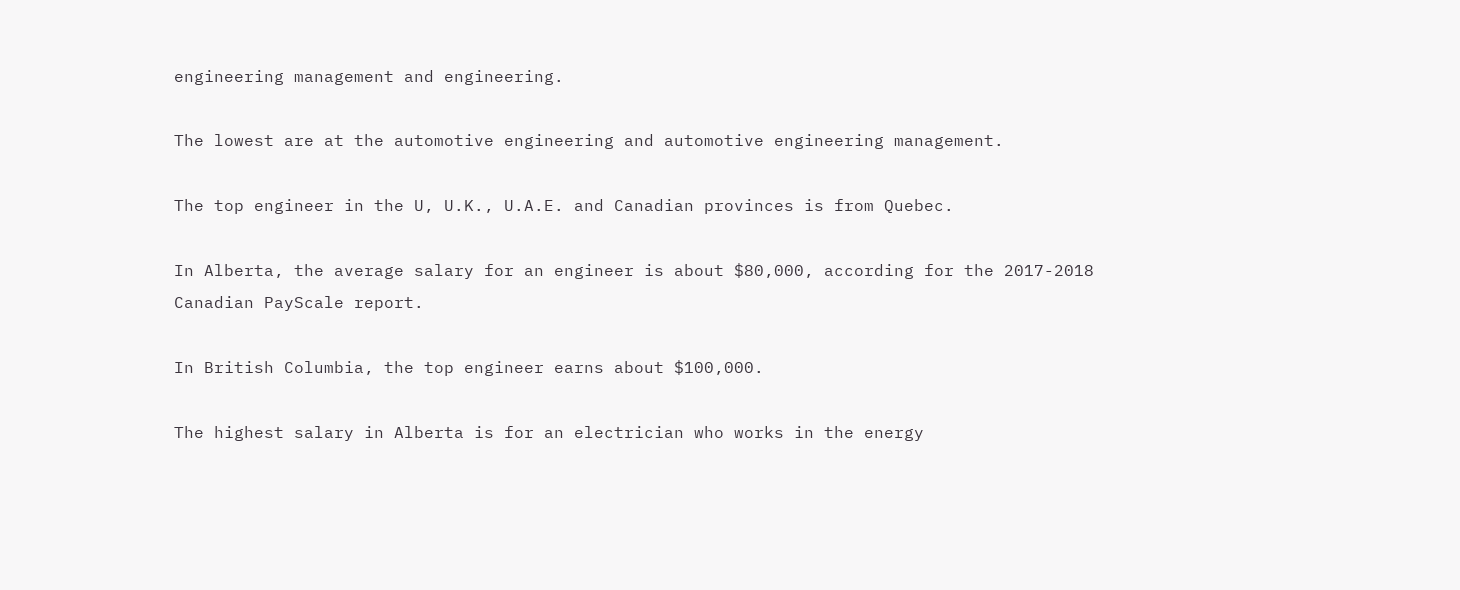engineering management and engineering.

The lowest are at the automotive engineering and automotive engineering management.

The top engineer in the U, U.K., U.A.E. and Canadian provinces is from Quebec.

In Alberta, the average salary for an engineer is about $80,000, according for the 2017-2018 Canadian PayScale report.

In British Columbia, the top engineer earns about $100,000.

The highest salary in Alberta is for an electrician who works in the energy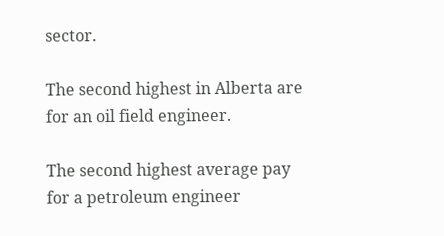sector.

The second highest in Alberta are for an oil field engineer.

The second highest average pay for a petroleum engineer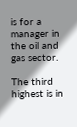is for a manager in the oil and gas sector.

The third highest is in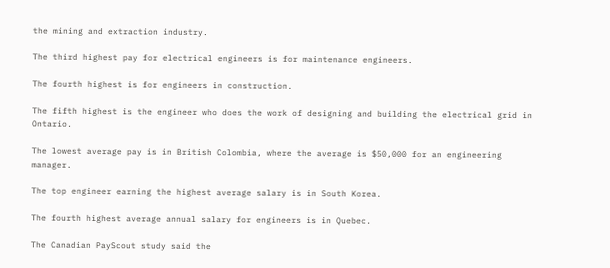the mining and extraction industry.

The third highest pay for electrical engineers is for maintenance engineers.

The fourth highest is for engineers in construction.

The fifth highest is the engineer who does the work of designing and building the electrical grid in Ontario.

The lowest average pay is in British Colombia, where the average is $50,000 for an engineering manager.

The top engineer earning the highest average salary is in South Korea.

The fourth highest average annual salary for engineers is in Quebec.

The Canadian PayScout study said the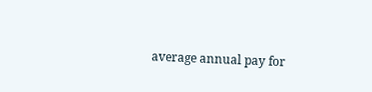average annual pay for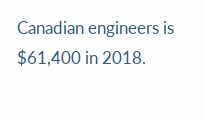Canadian engineers is $61,400 in 2018.